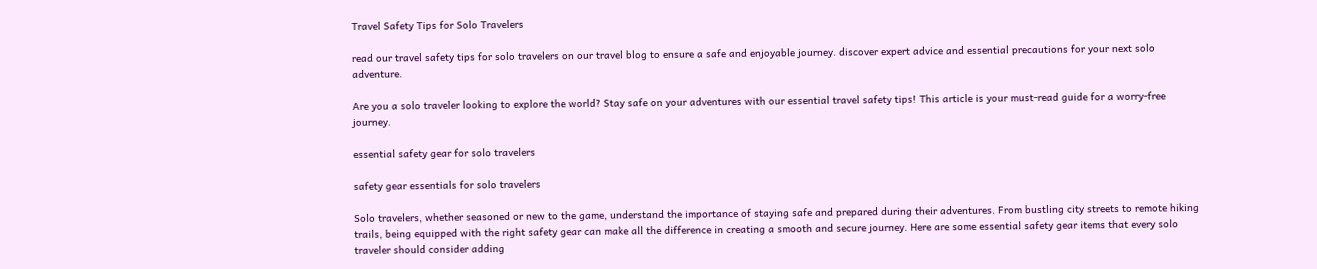Travel Safety Tips for Solo Travelers

read our travel safety tips for solo travelers on our travel blog to ensure a safe and enjoyable journey. discover expert advice and essential precautions for your next solo adventure.

Are you a solo traveler looking to explore the world? Stay safe on your adventures with our essential travel safety tips! This article is your must-read guide for a worry-free journey.

essential safety gear for solo travelers

safety gear essentials for solo travelers

Solo travelers, whether seasoned or new to the game, understand the importance of staying safe and prepared during their adventures. From bustling city streets to remote hiking trails, being equipped with the right safety gear can make all the difference in creating a smooth and secure journey. Here are some essential safety gear items that every solo traveler should consider adding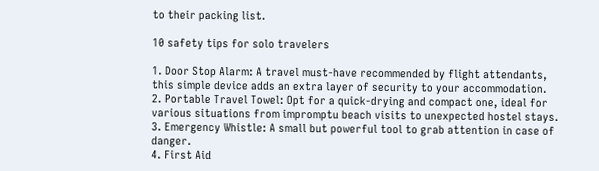to their packing list.

10 safety tips for solo travelers

1. Door Stop Alarm: A travel must-have recommended by flight attendants, this simple device adds an extra layer of security to your accommodation.
2. Portable Travel Towel: Opt for a quick-drying and compact one, ideal for various situations from impromptu beach visits to unexpected hostel stays.
3. Emergency Whistle: A small but powerful tool to grab attention in case of danger.
4. First Aid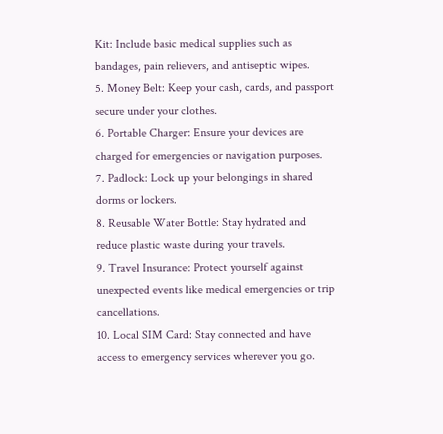Kit: Include basic medical supplies such as bandages, pain relievers, and antiseptic wipes.
5. Money Belt: Keep your cash, cards, and passport secure under your clothes.
6. Portable Charger: Ensure your devices are charged for emergencies or navigation purposes.
7. Padlock: Lock up your belongings in shared dorms or lockers.
8. Reusable Water Bottle: Stay hydrated and reduce plastic waste during your travels.
9. Travel Insurance: Protect yourself against unexpected events like medical emergencies or trip cancellations.
10. Local SIM Card: Stay connected and have access to emergency services wherever you go.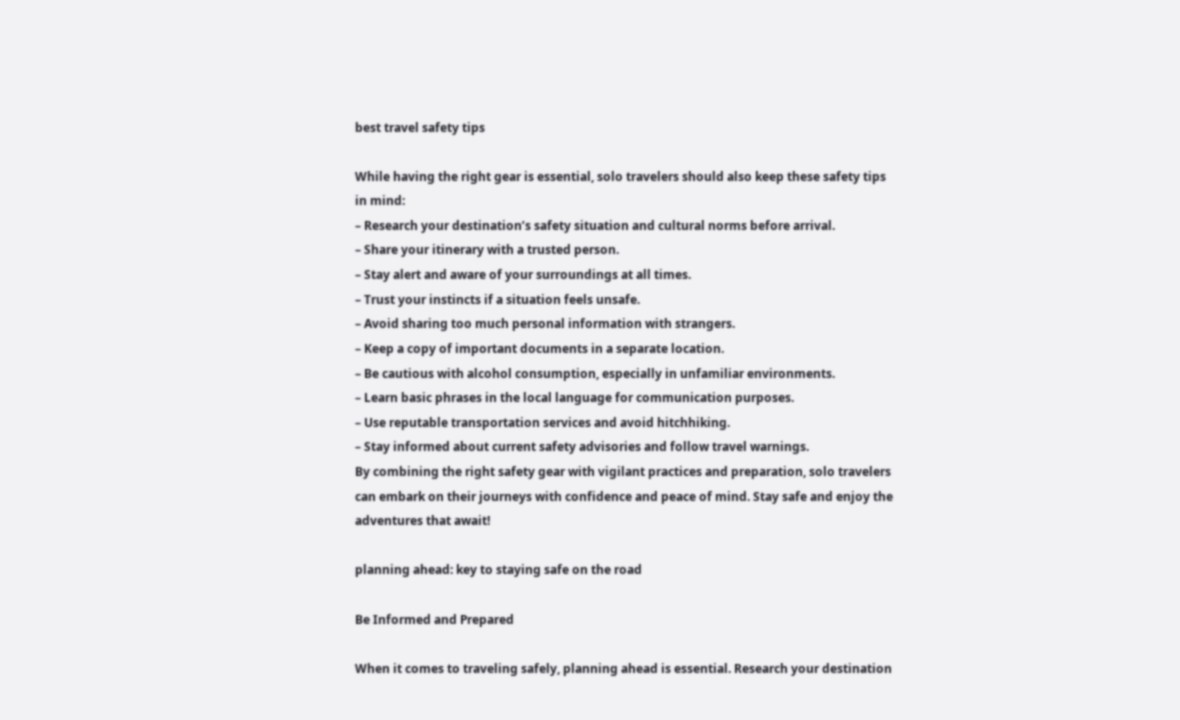best travel safety tips

While having the right gear is essential, solo travelers should also keep these safety tips in mind:
– Research your destination’s safety situation and cultural norms before arrival.
– Share your itinerary with a trusted person.
– Stay alert and aware of your surroundings at all times.
– Trust your instincts if a situation feels unsafe.
– Avoid sharing too much personal information with strangers.
– Keep a copy of important documents in a separate location.
– Be cautious with alcohol consumption, especially in unfamiliar environments.
– Learn basic phrases in the local language for communication purposes.
– Use reputable transportation services and avoid hitchhiking.
– Stay informed about current safety advisories and follow travel warnings.
By combining the right safety gear with vigilant practices and preparation, solo travelers can embark on their journeys with confidence and peace of mind. Stay safe and enjoy the adventures that await!

planning ahead: key to staying safe on the road

Be Informed and Prepared

When it comes to traveling safely, planning ahead is essential. Research your destination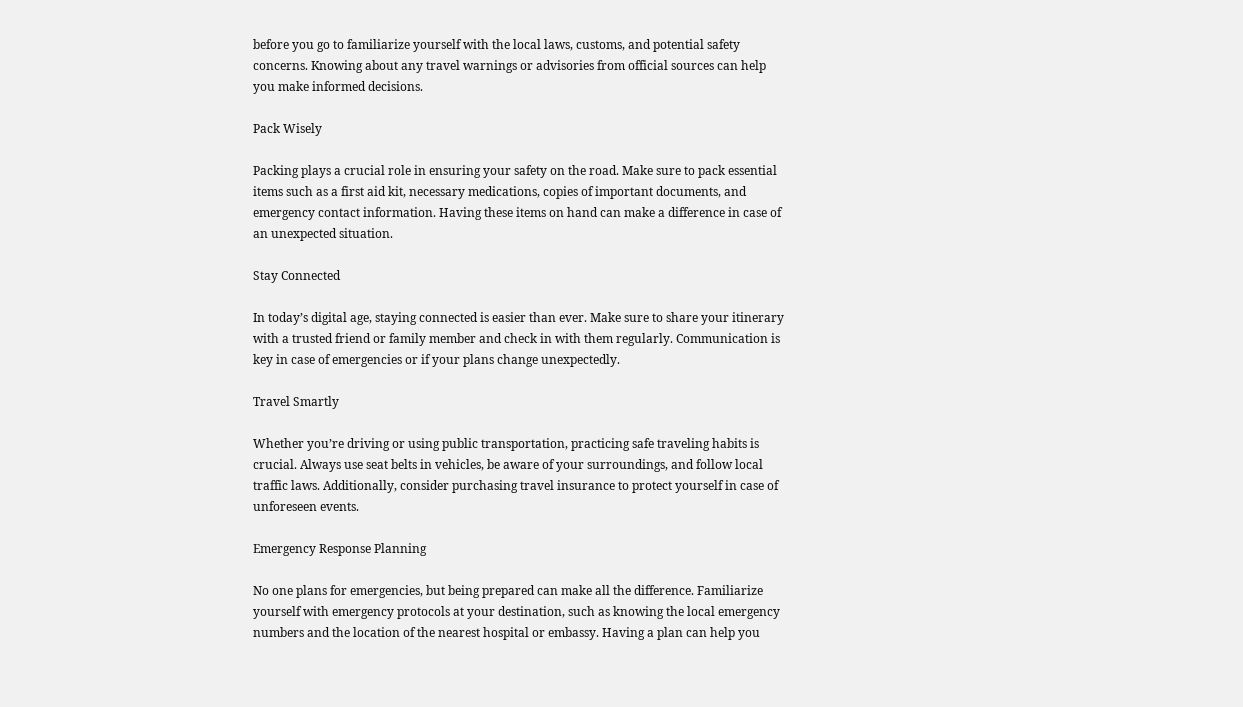before you go to familiarize yourself with the local laws, customs, and potential safety concerns. Knowing about any travel warnings or advisories from official sources can help you make informed decisions.

Pack Wisely

Packing plays a crucial role in ensuring your safety on the road. Make sure to pack essential items such as a first aid kit, necessary medications, copies of important documents, and emergency contact information. Having these items on hand can make a difference in case of an unexpected situation.

Stay Connected

In today’s digital age, staying connected is easier than ever. Make sure to share your itinerary with a trusted friend or family member and check in with them regularly. Communication is key in case of emergencies or if your plans change unexpectedly.

Travel Smartly

Whether you’re driving or using public transportation, practicing safe traveling habits is crucial. Always use seat belts in vehicles, be aware of your surroundings, and follow local traffic laws. Additionally, consider purchasing travel insurance to protect yourself in case of unforeseen events.

Emergency Response Planning

No one plans for emergencies, but being prepared can make all the difference. Familiarize yourself with emergency protocols at your destination, such as knowing the local emergency numbers and the location of the nearest hospital or embassy. Having a plan can help you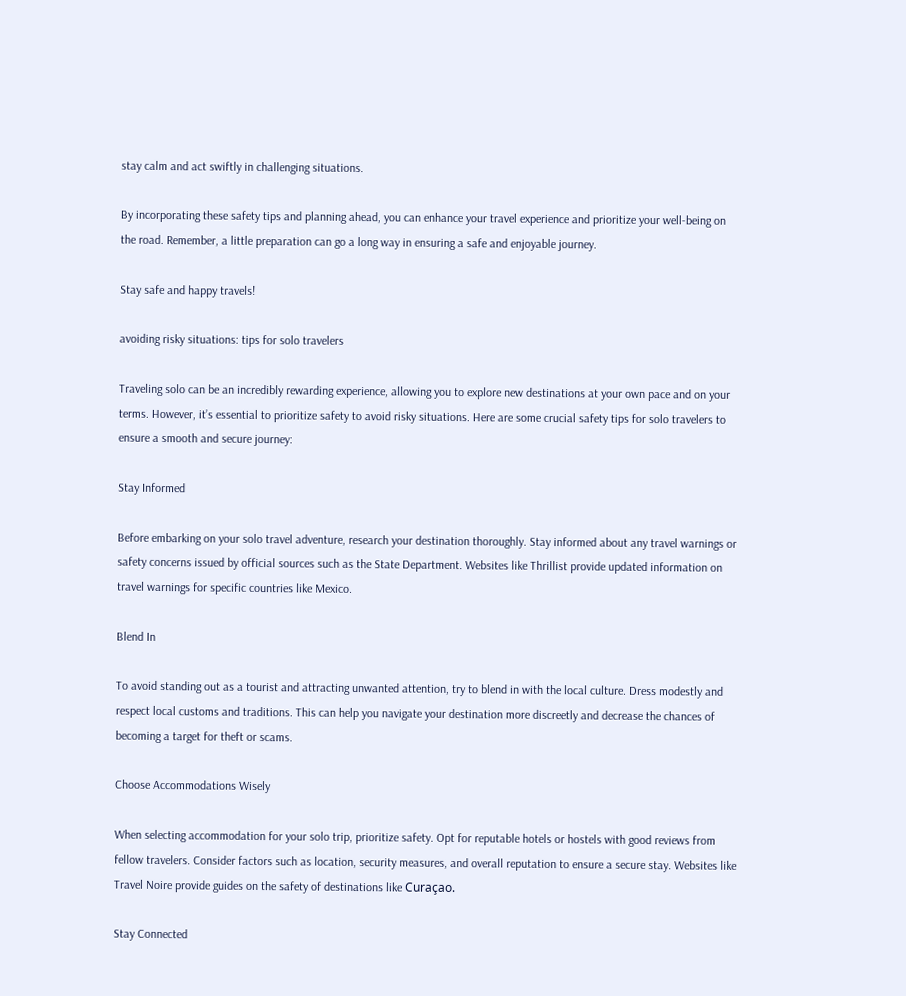stay calm and act swiftly in challenging situations.

By incorporating these safety tips and planning ahead, you can enhance your travel experience and prioritize your well-being on the road. Remember, a little preparation can go a long way in ensuring a safe and enjoyable journey.

Stay safe and happy travels!

avoiding risky situations: tips for solo travelers

Traveling solo can be an incredibly rewarding experience, allowing you to explore new destinations at your own pace and on your terms. However, it’s essential to prioritize safety to avoid risky situations. Here are some crucial safety tips for solo travelers to ensure a smooth and secure journey:

Stay Informed

Before embarking on your solo travel adventure, research your destination thoroughly. Stay informed about any travel warnings or safety concerns issued by official sources such as the State Department. Websites like Thrillist provide updated information on travel warnings for specific countries like Mexico.

Blend In

To avoid standing out as a tourist and attracting unwanted attention, try to blend in with the local culture. Dress modestly and respect local customs and traditions. This can help you navigate your destination more discreetly and decrease the chances of becoming a target for theft or scams.

Choose Accommodations Wisely

When selecting accommodation for your solo trip, prioritize safety. Opt for reputable hotels or hostels with good reviews from fellow travelers. Consider factors such as location, security measures, and overall reputation to ensure a secure stay. Websites like Travel Noire provide guides on the safety of destinations like Curaçao.

Stay Connected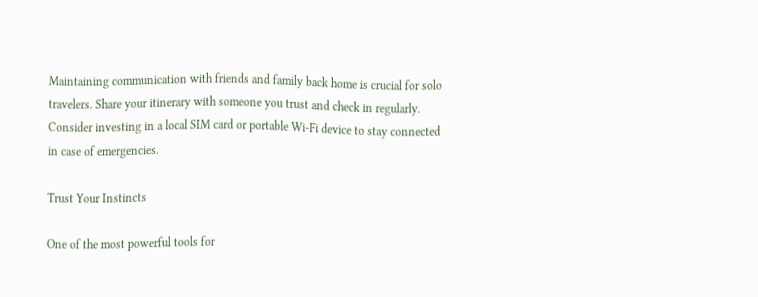Maintaining communication with friends and family back home is crucial for solo travelers. Share your itinerary with someone you trust and check in regularly. Consider investing in a local SIM card or portable Wi-Fi device to stay connected in case of emergencies.

Trust Your Instincts

One of the most powerful tools for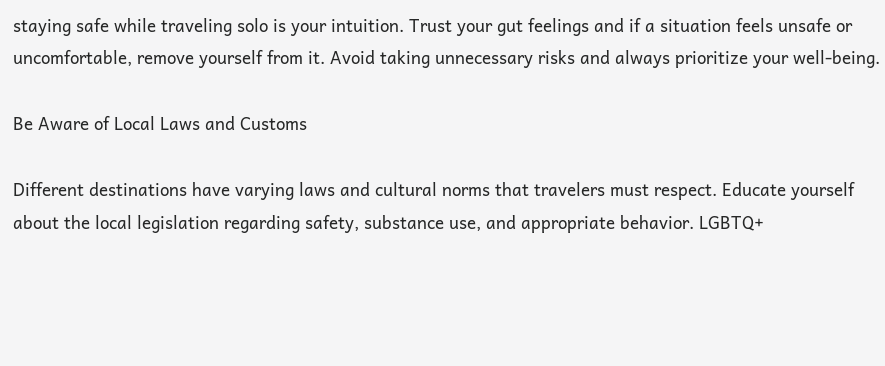staying safe while traveling solo is your intuition. Trust your gut feelings and if a situation feels unsafe or uncomfortable, remove yourself from it. Avoid taking unnecessary risks and always prioritize your well-being.

Be Aware of Local Laws and Customs

Different destinations have varying laws and cultural norms that travelers must respect. Educate yourself about the local legislation regarding safety, substance use, and appropriate behavior. LGBTQ+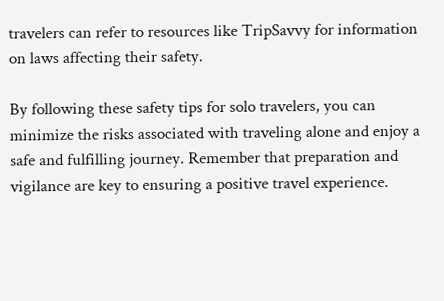travelers can refer to resources like TripSavvy for information on laws affecting their safety.

By following these safety tips for solo travelers, you can minimize the risks associated with traveling alone and enjoy a safe and fulfilling journey. Remember that preparation and vigilance are key to ensuring a positive travel experience.